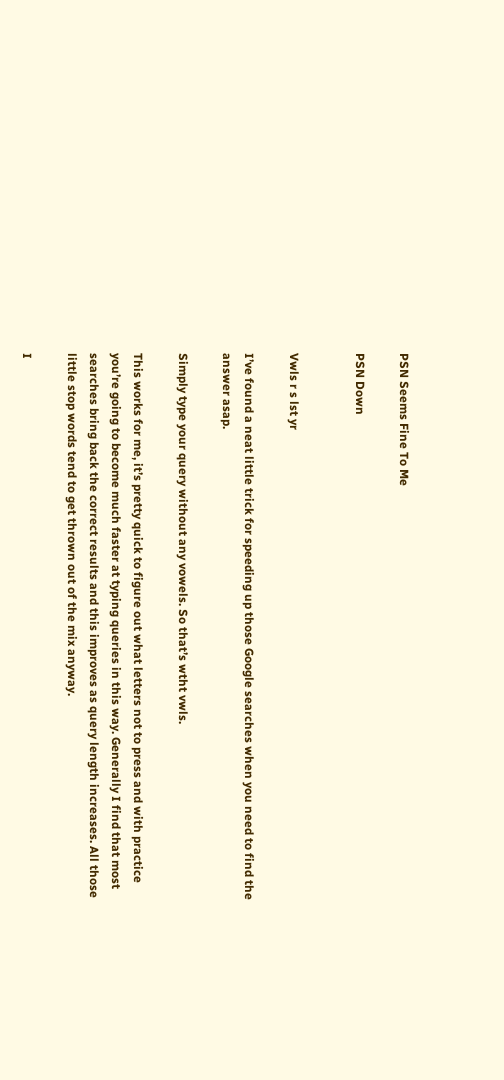PSN Seems Fine To Me

PSN Down


Vwls r s lst yr

I’ve found a neat little trick for speeding up those Google searches when you need to find the answer asap.

Simply type your query without any vowels. So that’s wtht vwls.

This works for me, it’s pretty quick to figure out what letters not to press and with practice you’re going to become much faster at typing queries in this way. Generally I find that most searches bring back the correct results and this improves as query length increases. All those little stop words tend to get thrown out of the mix anyway.

I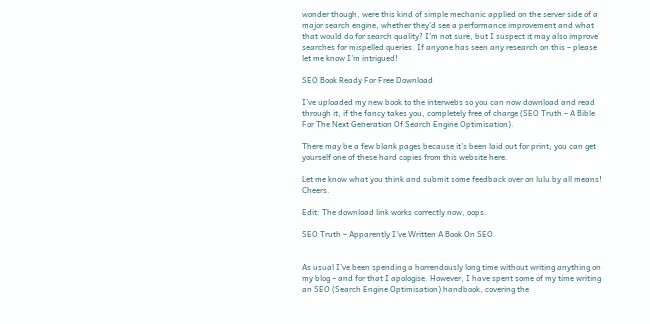wonder though, were this kind of simple mechanic applied on the server side of a major search engine, whether they’d see a performance improvement and what that would do for search quality? I’m not sure, but I suspect it may also improve searches for mispelled queries. If anyone has seen any research on this – please let me know I’m intrigued!

SEO Book Ready For Free Download

I’ve uploaded my new book to the interwebs so you can now download and read through it, if the fancy takes you, completely free of charge (SEO Truth – A Bible For The Next Generation Of Search Engine Optimisation).

There may be a few blank pages because it’s been laid out for print; you can get yourself one of these hard copies from this website here.

Let me know what you think and submit some feedback over on lulu by all means! Cheers.

Edit: The download link works correctly now, oops.

SEO Truth – Apparently I’ve Written A Book On SEO


As usual I’ve been spending a horrendously long time without writing anything on my blog – and for that I apologise. However, I have spent some of my time writing an SEO (Search Engine Optimisation) handbook, covering the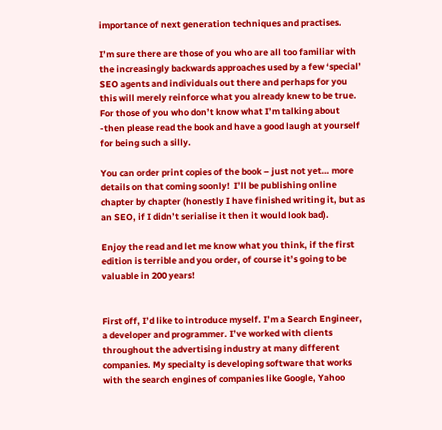importance of next generation techniques and practises.

I’m sure there are those of you who are all too familiar with the increasingly backwards approaches used by a few ‘special’ SEO agents and individuals out there and perhaps for you this will merely reinforce what you already knew to be true. For those of you who don’t know what I’m talking about -then please read the book and have a good laugh at yourself for being such a silly.

You can order print copies of the book – just not yet… more details on that coming soonly!  I’ll be publishing online chapter by chapter (honestly I have finished writing it, but as an SEO, if I didn’t serialise it then it would look bad).

Enjoy the read and let me know what you think, if the first edition is terrible and you order, of course it’s going to be valuable in 200 years!


First off, I’d like to introduce myself. I’m a Search Engineer, a developer and programmer. I’ve worked with clients throughout the advertising industry at many different companies. My specialty is developing software that works with the search engines of companies like Google, Yahoo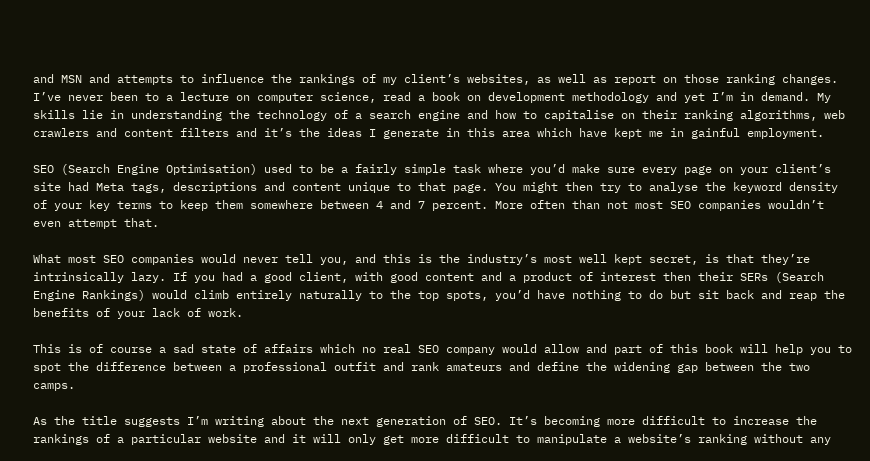and MSN and attempts to influence the rankings of my client’s websites, as well as report on those ranking changes. I’ve never been to a lecture on computer science, read a book on development methodology and yet I’m in demand. My skills lie in understanding the technology of a search engine and how to capitalise on their ranking algorithms, web crawlers and content filters and it’s the ideas I generate in this area which have kept me in gainful employment.

SEO (Search Engine Optimisation) used to be a fairly simple task where you’d make sure every page on your client’s site had Meta tags, descriptions and content unique to that page. You might then try to analyse the keyword density of your key terms to keep them somewhere between 4 and 7 percent. More often than not most SEO companies wouldn’t even attempt that.

What most SEO companies would never tell you, and this is the industry’s most well kept secret, is that they’re intrinsically lazy. If you had a good client, with good content and a product of interest then their SERs (Search Engine Rankings) would climb entirely naturally to the top spots, you’d have nothing to do but sit back and reap the benefits of your lack of work.

This is of course a sad state of affairs which no real SEO company would allow and part of this book will help you to spot the difference between a professional outfit and rank amateurs and define the widening gap between the two camps.

As the title suggests I’m writing about the next generation of SEO. It’s becoming more difficult to increase the rankings of a particular website and it will only get more difficult to manipulate a website’s ranking without any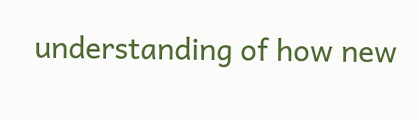understanding of how new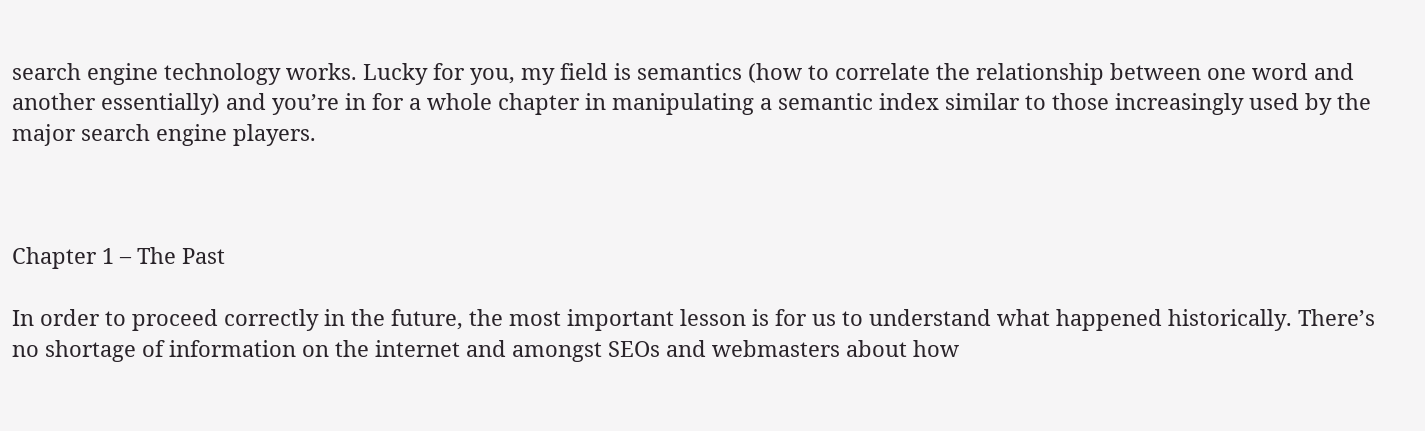search engine technology works. Lucky for you, my field is semantics (how to correlate the relationship between one word and another essentially) and you’re in for a whole chapter in manipulating a semantic index similar to those increasingly used by the major search engine players.



Chapter 1 – The Past

In order to proceed correctly in the future, the most important lesson is for us to understand what happened historically. There’s no shortage of information on the internet and amongst SEOs and webmasters about how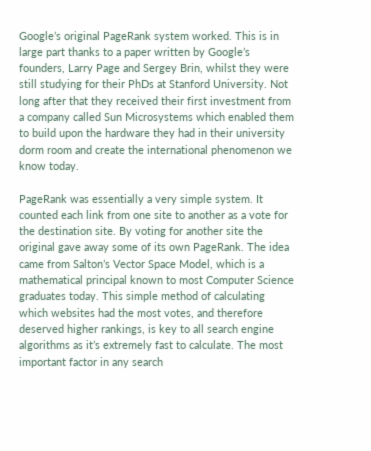Google’s original PageRank system worked. This is in large part thanks to a paper written by Google’s founders, Larry Page and Sergey Brin, whilst they were still studying for their PhDs at Stanford University. Not long after that they received their first investment from a company called Sun Microsystems which enabled them to build upon the hardware they had in their university dorm room and create the international phenomenon we know today.

PageRank was essentially a very simple system. It counted each link from one site to another as a vote for the destination site. By voting for another site the original gave away some of its own PageRank. The idea came from Salton’s Vector Space Model, which is a mathematical principal known to most Computer Science graduates today. This simple method of calculating which websites had the most votes, and therefore deserved higher rankings, is key to all search engine algorithms as it’s extremely fast to calculate. The most important factor in any search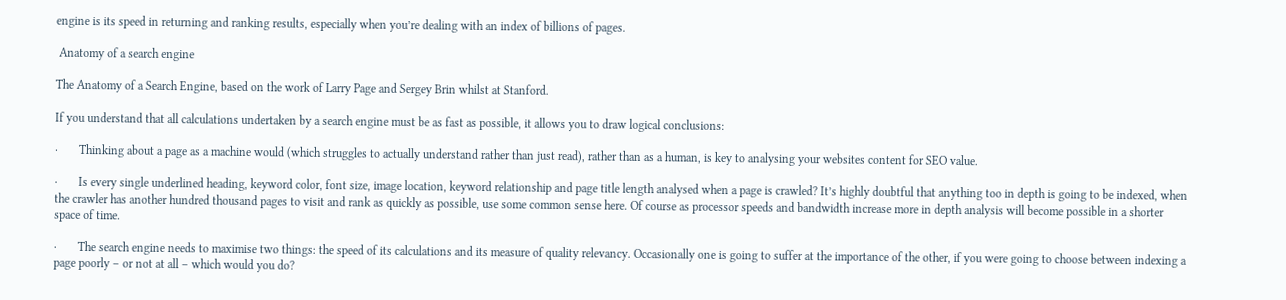engine is its speed in returning and ranking results, especially when you’re dealing with an index of billions of pages.

 Anatomy of a search engine

The Anatomy of a Search Engine, based on the work of Larry Page and Sergey Brin whilst at Stanford.

If you understand that all calculations undertaken by a search engine must be as fast as possible, it allows you to draw logical conclusions:

·       Thinking about a page as a machine would (which struggles to actually understand rather than just read), rather than as a human, is key to analysing your websites content for SEO value.

·       Is every single underlined heading, keyword color, font size, image location, keyword relationship and page title length analysed when a page is crawled? It’s highly doubtful that anything too in depth is going to be indexed, when the crawler has another hundred thousand pages to visit and rank as quickly as possible, use some common sense here. Of course as processor speeds and bandwidth increase more in depth analysis will become possible in a shorter space of time.

·       The search engine needs to maximise two things: the speed of its calculations and its measure of quality relevancy. Occasionally one is going to suffer at the importance of the other, if you were going to choose between indexing a page poorly – or not at all – which would you do?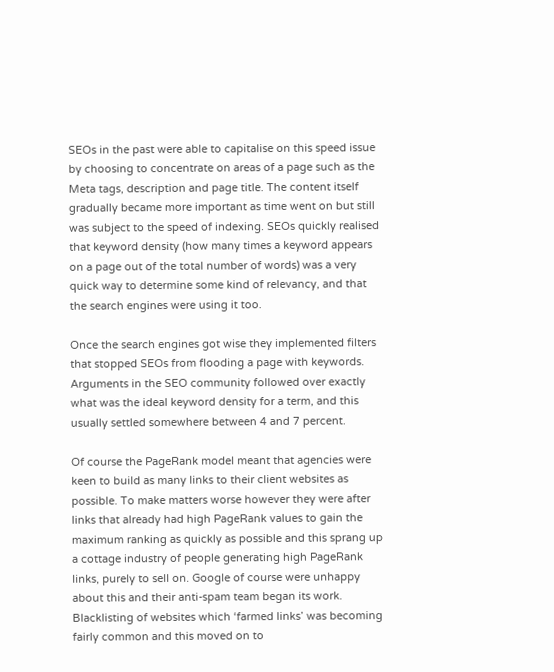SEOs in the past were able to capitalise on this speed issue by choosing to concentrate on areas of a page such as the Meta tags, description and page title. The content itself gradually became more important as time went on but still was subject to the speed of indexing. SEOs quickly realised that keyword density (how many times a keyword appears on a page out of the total number of words) was a very quick way to determine some kind of relevancy, and that the search engines were using it too.

Once the search engines got wise they implemented filters that stopped SEOs from flooding a page with keywords. Arguments in the SEO community followed over exactly what was the ideal keyword density for a term, and this usually settled somewhere between 4 and 7 percent.

Of course the PageRank model meant that agencies were keen to build as many links to their client websites as possible. To make matters worse however they were after links that already had high PageRank values to gain the maximum ranking as quickly as possible and this sprang up a cottage industry of people generating high PageRank links, purely to sell on. Google of course were unhappy about this and their anti-spam team began its work. Blacklisting of websites which ‘farmed links’ was becoming fairly common and this moved on to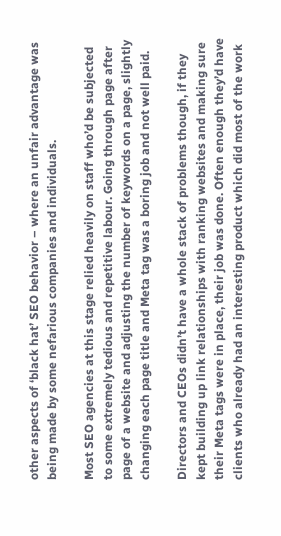other aspects of ‘black hat’ SEO behavior – where an unfair advantage was being made by some nefarious companies and individuals.

Most SEO agencies at this stage relied heavily on staff who’d be subjected to some extremely tedious and repetitive labour. Going through page after page of a website and adjusting the number of keywords on a page, slightly changing each page title and Meta tag was a boring job and not well paid.

Directors and CEOs didn’t have a whole stack of problems though, if they kept building up link relationships with ranking websites and making sure their Meta tags were in place, their job was done. Often enough they’d have clients who already had an interesting product which did most of the work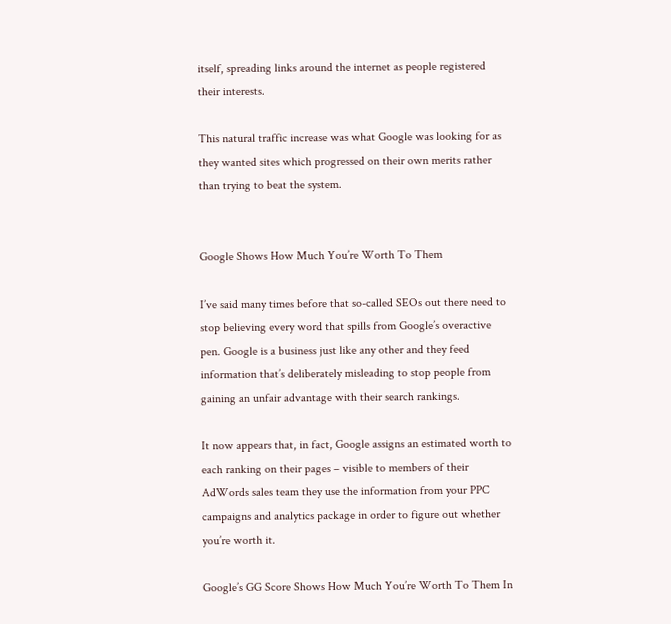itself, spreading links around the internet as people registered their interests.

This natural traffic increase was what Google was looking for as they wanted sites which progressed on their own merits rather than trying to beat the system.


Google Shows How Much You’re Worth To Them

I’ve said many times before that so-called SEOs out there need to stop believing every word that spills from Google’s overactive pen. Google is a business just like any other and they feed information that’s deliberately misleading to stop people from gaining an unfair advantage with their search rankings.

It now appears that, in fact, Google assigns an estimated worth to each ranking on their pages – visible to members of their AdWords sales team they use the information from your PPC campaigns and analytics package in order to figure out whether you’re worth it.

Google’s GG Score Shows How Much You’re Worth To Them In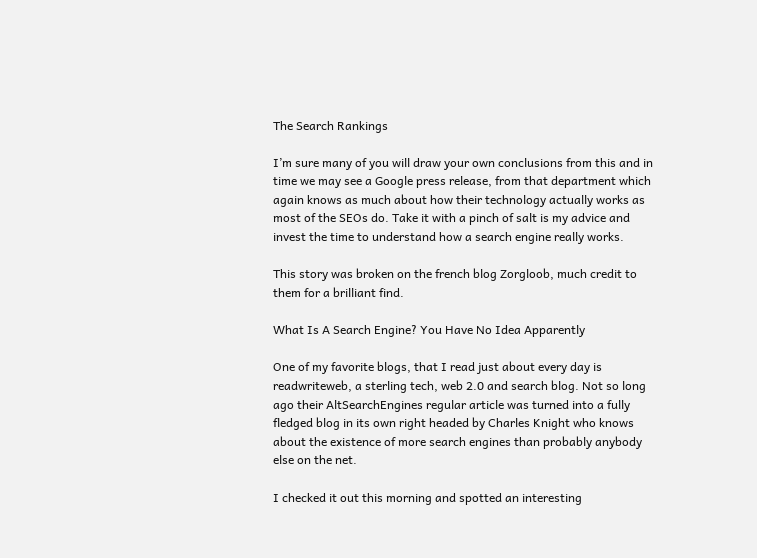The Search Rankings

I’m sure many of you will draw your own conclusions from this and in time we may see a Google press release, from that department which again knows as much about how their technology actually works as most of the SEOs do. Take it with a pinch of salt is my advice and invest the time to understand how a search engine really works.

This story was broken on the french blog Zorgloob, much credit to them for a brilliant find.

What Is A Search Engine? You Have No Idea Apparently

One of my favorite blogs, that I read just about every day is readwriteweb, a sterling tech, web 2.0 and search blog. Not so long ago their AltSearchEngines regular article was turned into a fully fledged blog in its own right headed by Charles Knight who knows about the existence of more search engines than probably anybody else on the net.

I checked it out this morning and spotted an interesting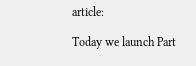article:

Today we launch Part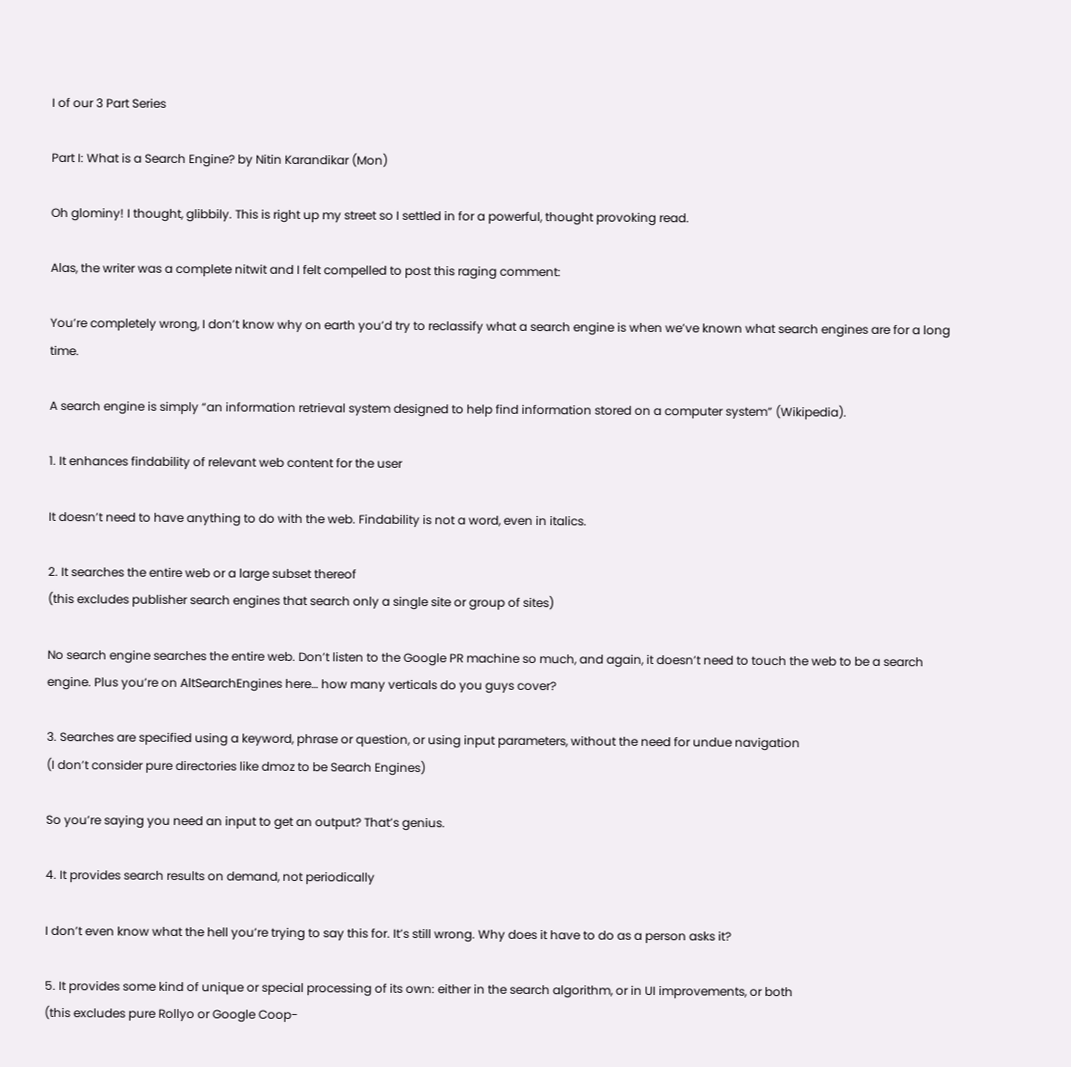I of our 3 Part Series

Part I: What is a Search Engine? by Nitin Karandikar (Mon)

Oh glominy! I thought, glibbily. This is right up my street so I settled in for a powerful, thought provoking read.

Alas, the writer was a complete nitwit and I felt compelled to post this raging comment:

You’re completely wrong, I don’t know why on earth you’d try to reclassify what a search engine is when we’ve known what search engines are for a long time.

A search engine is simply “an information retrieval system designed to help find information stored on a computer system” (Wikipedia).

1. It enhances findability of relevant web content for the user

It doesn’t need to have anything to do with the web. Findability is not a word, even in italics.

2. It searches the entire web or a large subset thereof
(this excludes publisher search engines that search only a single site or group of sites)

No search engine searches the entire web. Don’t listen to the Google PR machine so much, and again, it doesn’t need to touch the web to be a search engine. Plus you’re on AltSearchEngines here… how many verticals do you guys cover?

3. Searches are specified using a keyword, phrase or question, or using input parameters, without the need for undue navigation
(I don’t consider pure directories like dmoz to be Search Engines)

So you’re saying you need an input to get an output? That’s genius.

4. It provides search results on demand, not periodically

I don’t even know what the hell you’re trying to say this for. It’s still wrong. Why does it have to do as a person asks it?

5. It provides some kind of unique or special processing of its own: either in the search algorithm, or in UI improvements, or both
(this excludes pure Rollyo or Google Coop-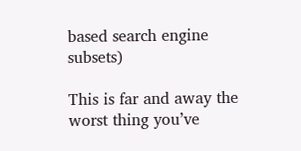based search engine subsets)

This is far and away the worst thing you’ve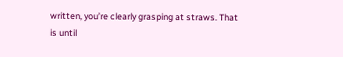written, you’re clearly grasping at straws. That is until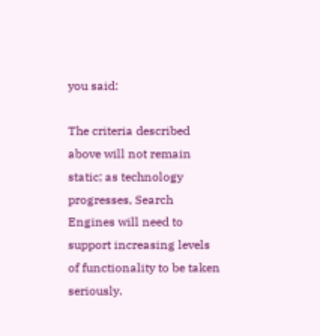you said:

The criteria described above will not remain static; as technology progresses, Search Engines will need to support increasing levels of functionality to be taken seriously.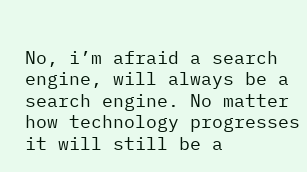No, i’m afraid a search engine, will always be a search engine. No matter how technology progresses it will still be a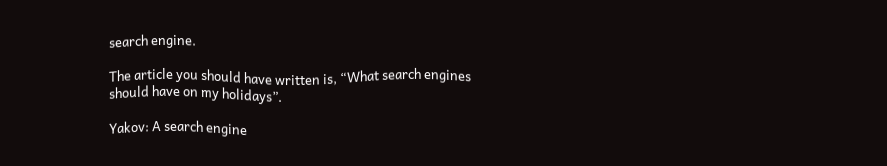search engine.

The article you should have written is, “What search engines should have on my holidays”.

Yakov: A search engine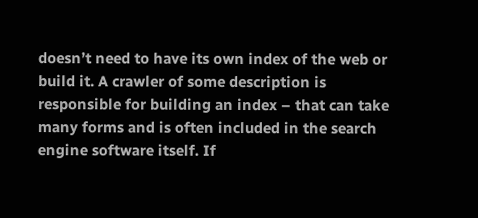doesn’t need to have its own index of the web or build it. A crawler of some description is responsible for building an index – that can take many forms and is often included in the search engine software itself. If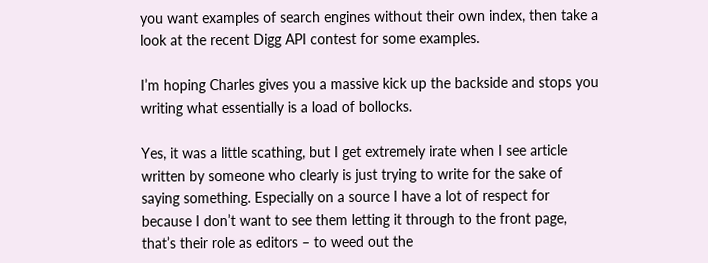you want examples of search engines without their own index, then take a look at the recent Digg API contest for some examples.

I’m hoping Charles gives you a massive kick up the backside and stops you writing what essentially is a load of bollocks.

Yes, it was a little scathing, but I get extremely irate when I see article written by someone who clearly is just trying to write for the sake of saying something. Especially on a source I have a lot of respect for because I don’t want to see them letting it through to the front page, that’s their role as editors – to weed out the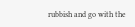rubbish and go with the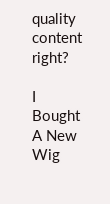quality content right?

I Bought A New Wig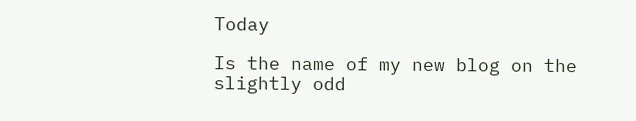Today

Is the name of my new blog on the slightly odd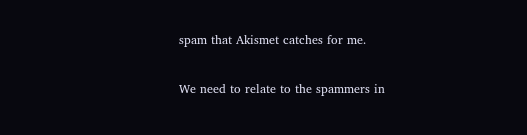spam that Akismet catches for me.

We need to relate to the spammers in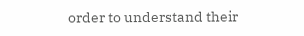order to understand their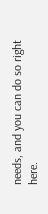needs, and you can do so right here.